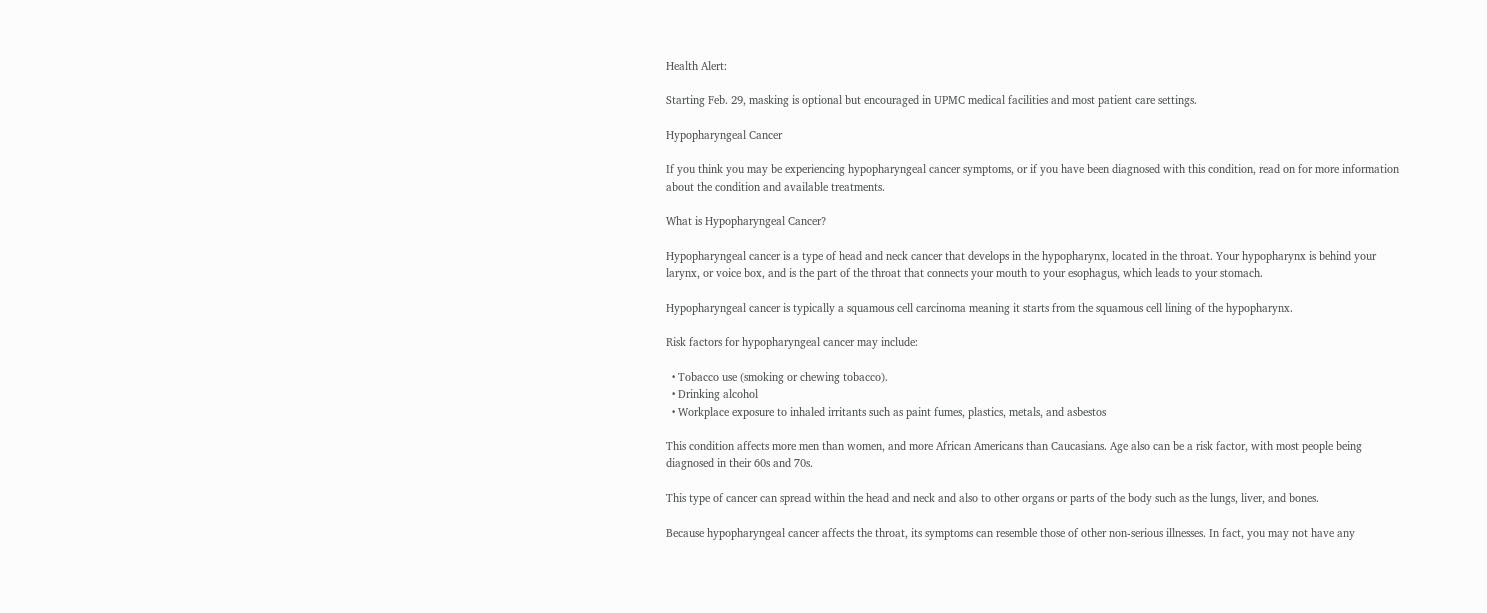Health Alert:

Starting Feb. 29, masking is optional but encouraged in UPMC medical facilities and most patient care settings.

Hypopharyngeal Cancer

If you think you may be experiencing hypopharyngeal cancer symptoms, or if you have been diagnosed with this condition, read on for more information about the condition and available treatments.

What is Hypopharyngeal Cancer?

Hypopharyngeal cancer is a type of head and neck cancer that develops in the hypopharynx, located in the throat. Your hypopharynx is behind your larynx, or voice box, and is the part of the throat that connects your mouth to your esophagus, which leads to your stomach.

Hypopharyngeal cancer is typically a squamous cell carcinoma meaning it starts from the squamous cell lining of the hypopharynx.

Risk factors for hypopharyngeal cancer may include:

  • Tobacco use (smoking or chewing tobacco).
  • Drinking alcohol
  • Workplace exposure to inhaled irritants such as paint fumes, plastics, metals, and asbestos

This condition affects more men than women, and more African Americans than Caucasians. Age also can be a risk factor, with most people being diagnosed in their 60s and 70s.

This type of cancer can spread within the head and neck and also to other organs or parts of the body such as the lungs, liver, and bones.

Because hypopharyngeal cancer affects the throat, its symptoms can resemble those of other non-serious illnesses. In fact, you may not have any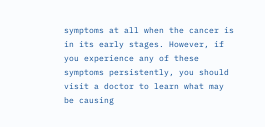symptoms at all when the cancer is in its early stages. However, if you experience any of these symptoms persistently, you should visit a doctor to learn what may be causing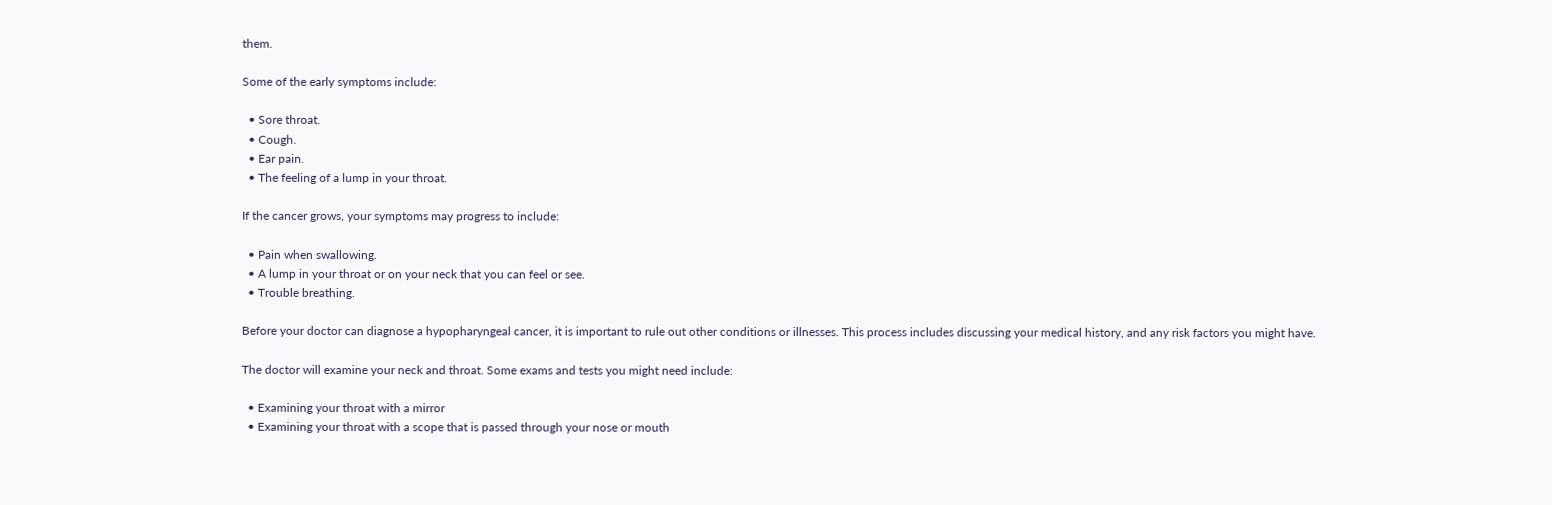them.

Some of the early symptoms include:

  • Sore throat.
  • Cough.
  • Ear pain.
  • The feeling of a lump in your throat.

If the cancer grows, your symptoms may progress to include:

  • Pain when swallowing.
  • A lump in your throat or on your neck that you can feel or see.
  • Trouble breathing.

Before your doctor can diagnose a hypopharyngeal cancer, it is important to rule out other conditions or illnesses. This process includes discussing your medical history, and any risk factors you might have.

The doctor will examine your neck and throat. Some exams and tests you might need include:

  • Examining your throat with a mirror
  • Examining your throat with a scope that is passed through your nose or mouth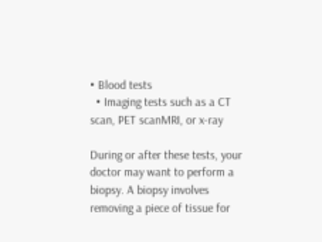• Blood tests
  • Imaging tests such as a CT scan, PET scanMRI, or x-ray

During or after these tests, your doctor may want to perform a biopsy. A biopsy involves removing a piece of tissue for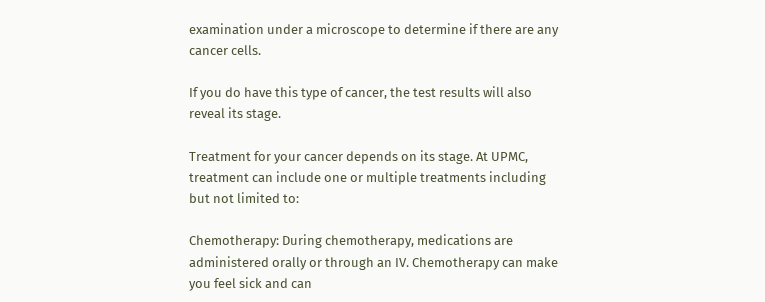examination under a microscope to determine if there are any cancer cells.

If you do have this type of cancer, the test results will also reveal its stage.

Treatment for your cancer depends on its stage. At UPMC, treatment can include one or multiple treatments including but not limited to:

Chemotherapy: During chemotherapy, medications are administered orally or through an IV. Chemotherapy can make you feel sick and can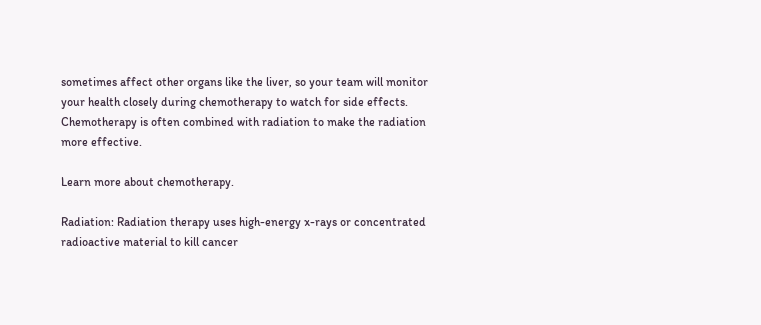sometimes affect other organs like the liver, so your team will monitor your health closely during chemotherapy to watch for side effects. Chemotherapy is often combined with radiation to make the radiation more effective.

Learn more about chemotherapy.

Radiation: Radiation therapy uses high-energy x-rays or concentrated radioactive material to kill cancer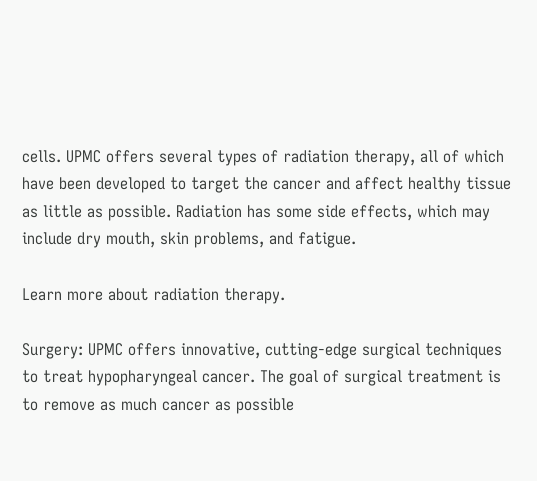cells. UPMC offers several types of radiation therapy, all of which have been developed to target the cancer and affect healthy tissue as little as possible. Radiation has some side effects, which may include dry mouth, skin problems, and fatigue.

Learn more about radiation therapy.

Surgery: UPMC offers innovative, cutting-edge surgical techniques to treat hypopharyngeal cancer. The goal of surgical treatment is to remove as much cancer as possible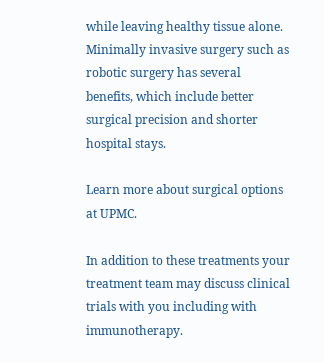while leaving healthy tissue alone. Minimally invasive surgery such as robotic surgery has several benefits, which include better surgical precision and shorter hospital stays.

Learn more about surgical options at UPMC.

In addition to these treatments your treatment team may discuss clinical trials with you including with immunotherapy.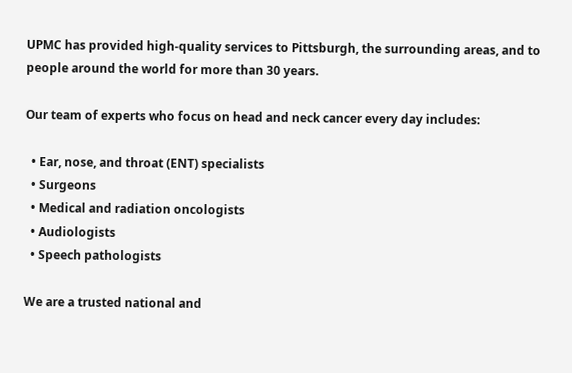UPMC has provided high-quality services to Pittsburgh, the surrounding areas, and to people around the world for more than 30 years.

Our team of experts who focus on head and neck cancer every day includes:

  • Ear, nose, and throat (ENT) specialists
  • Surgeons
  • Medical and radiation oncologists
  • Audiologists
  • Speech pathologists

We are a trusted national and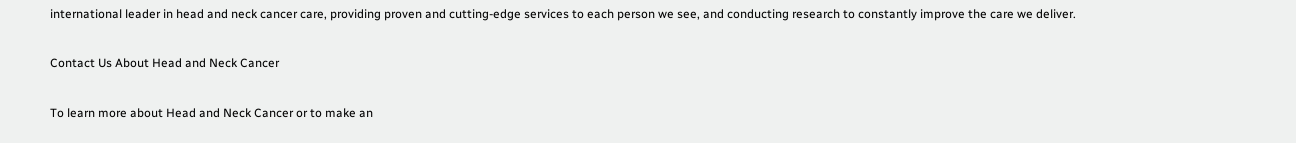international leader in head and neck cancer care, providing proven and cutting-edge services to each person we see, and conducting research to constantly improve the care we deliver.

Contact Us About Head and Neck Cancer

To learn more about Head and Neck Cancer or to make an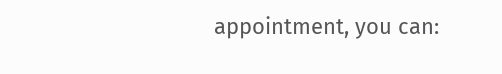appointment, you can: